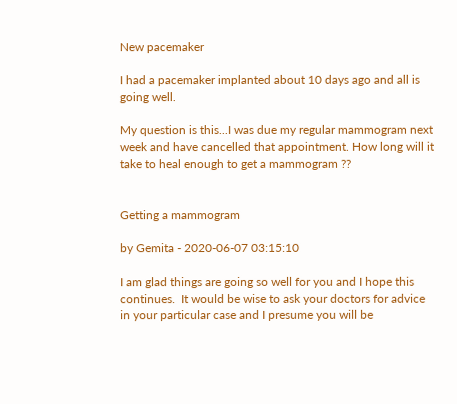New pacemaker

I had a pacemaker implanted about 10 days ago and all is going well.

My question is this...I was due my regular mammogram next week and have cancelled that appointment. How long will it take to heal enough to get a mammogram ??


Getting a mammogram

by Gemita - 2020-06-07 03:15:10

I am glad things are going so well for you and I hope this continues.  It would be wise to ask your doctors for advice in your particular case and I presume you will be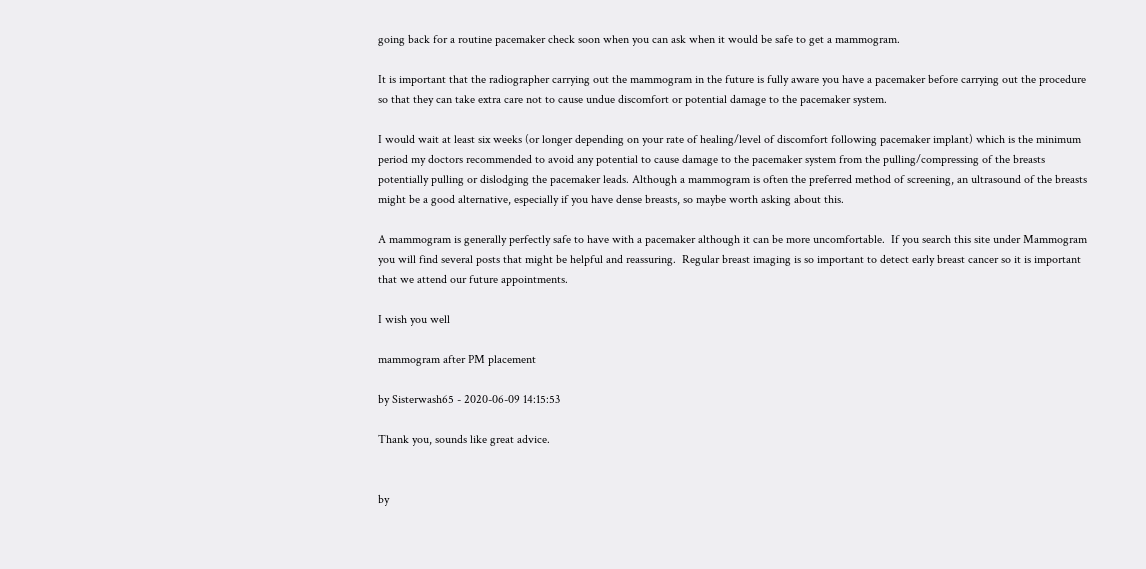going back for a routine pacemaker check soon when you can ask when it would be safe to get a mammogram.

It is important that the radiographer carrying out the mammogram in the future is fully aware you have a pacemaker before carrying out the procedure so that they can take extra care not to cause undue discomfort or potential damage to the pacemaker system.

I would wait at least six weeks (or longer depending on your rate of healing/level of discomfort following pacemaker implant) which is the minimum period my doctors recommended to avoid any potential to cause damage to the pacemaker system from the pulling/compressing of the breasts potentially pulling or dislodging the pacemaker leads. Although a mammogram is often the preferred method of screening, an ultrasound of the breasts might be a good alternative, especially if you have dense breasts, so maybe worth asking about this.

A mammogram is generally perfectly safe to have with a pacemaker although it can be more uncomfortable.  If you search this site under Mammogram you will find several posts that might be helpful and reassuring.  Regular breast imaging is so important to detect early breast cancer so it is important that we attend our future appointments.

I wish you well

mammogram after PM placement

by Sisterwash65 - 2020-06-09 14:15:53

Thank you, sounds like great advice.


by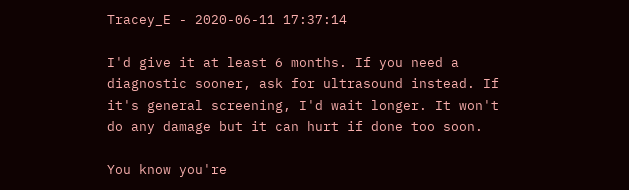Tracey_E - 2020-06-11 17:37:14

I'd give it at least 6 months. If you need a diagnostic sooner, ask for ultrasound instead. If it's general screening, I'd wait longer. It won't do any damage but it can hurt if done too soon.

You know you're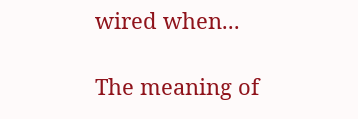wired when...

The meaning of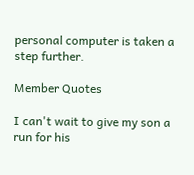personal computer is taken a step further.

Member Quotes

I can't wait to give my son a run for his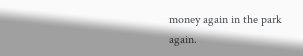money again in the park again.